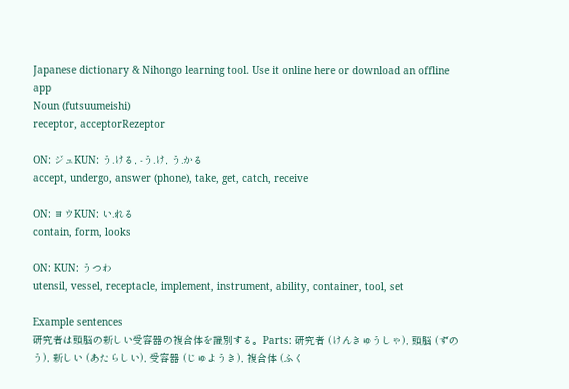Japanese dictionary & Nihongo learning tool. Use it online here or download an offline app
Noun (futsuumeishi)
receptor, acceptorRezeptor

ON: ジュKUN: う.ける, -う.け, う.かる
accept, undergo, answer (phone), take, get, catch, receive

ON: ヨウKUN: い.れる
contain, form, looks

ON: KUN: うつわ
utensil, vessel, receptacle, implement, instrument, ability, container, tool, set

Example sentences
研究者は頭脳の新しい受容器の複合体を識別する。Parts: 研究者 (けんきゅうしゃ), 頭脳 (ずのう), 新しい (あたらしい), 受容器 (じゅようき), 複合体 (ふく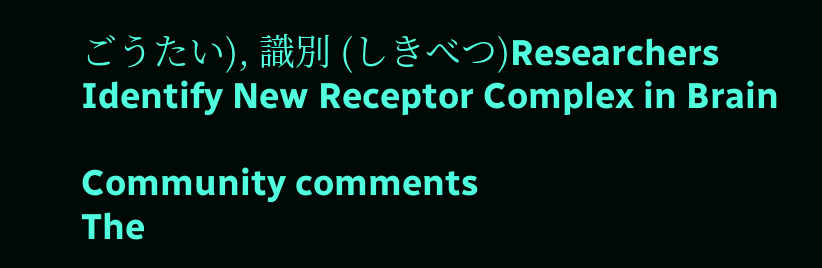ごうたい), 識別 (しきべつ)Researchers Identify New Receptor Complex in Brain

Community comments
The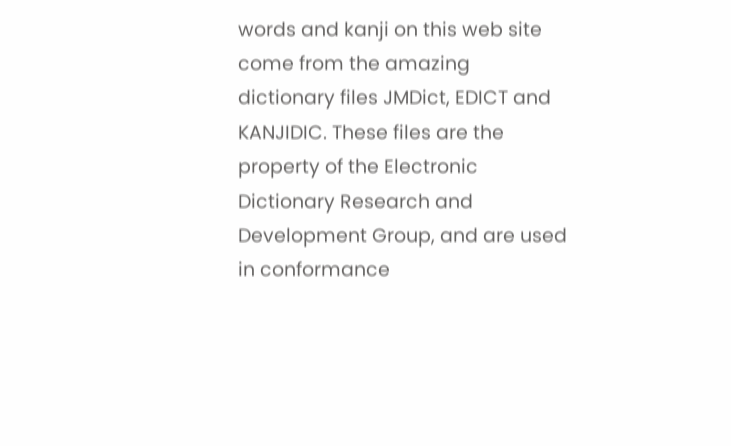words and kanji on this web site come from the amazing dictionary files JMDict, EDICT and KANJIDIC. These files are the property of the Electronic Dictionary Research and Development Group, and are used in conformance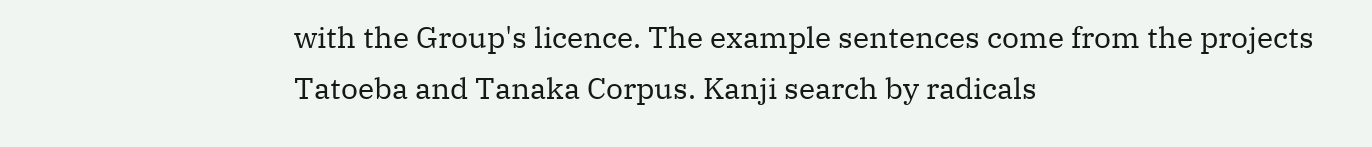with the Group's licence. The example sentences come from the projects Tatoeba and Tanaka Corpus. Kanji search by radicals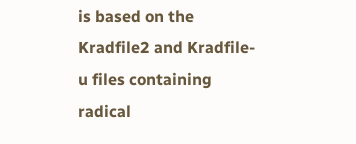is based on the Kradfile2 and Kradfile-u files containing radical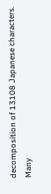decomposition of 13108 Japanese characters. Many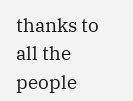thanks to all the people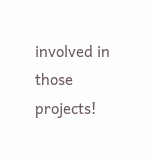involved in those projects!